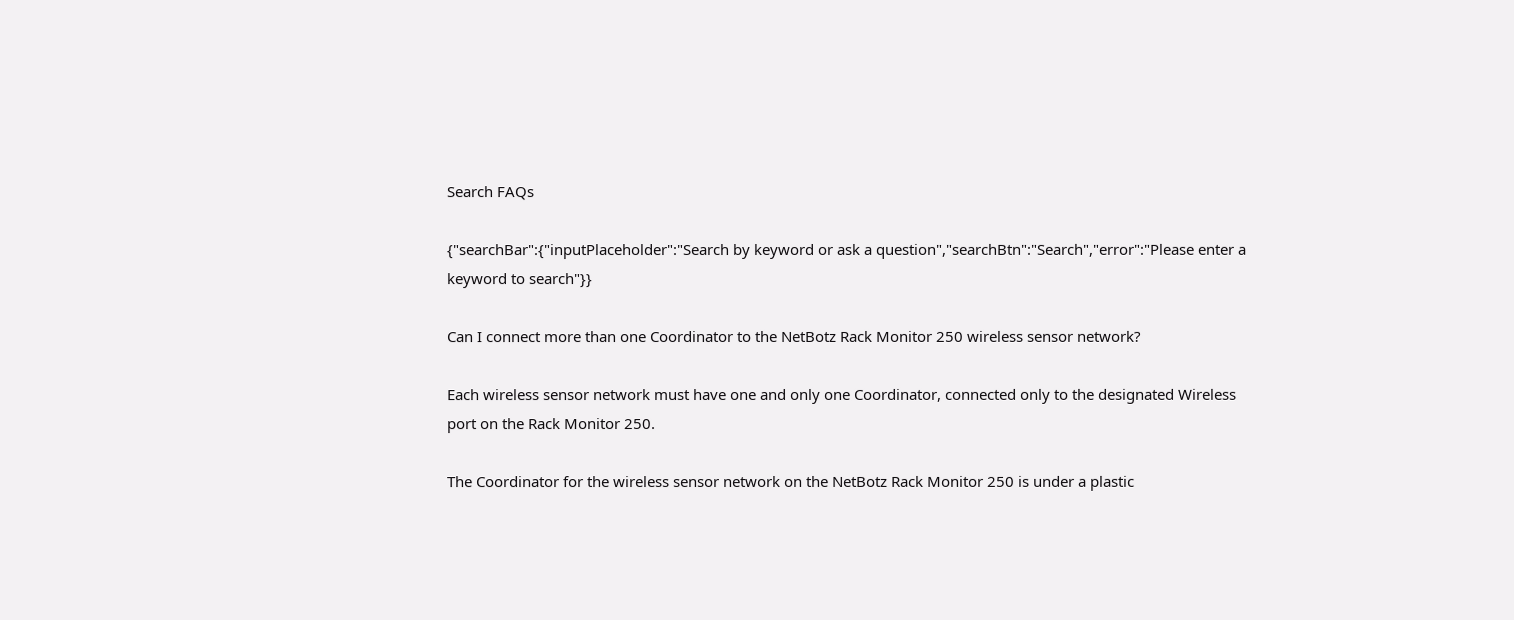Search FAQs

{"searchBar":{"inputPlaceholder":"Search by keyword or ask a question","searchBtn":"Search","error":"Please enter a keyword to search"}}

Can I connect more than one Coordinator to the NetBotz Rack Monitor 250 wireless sensor network?

Each wireless sensor network must have one and only one Coordinator, connected only to the designated Wireless port on the Rack Monitor 250.

The Coordinator for the wireless sensor network on the NetBotz Rack Monitor 250 is under a plastic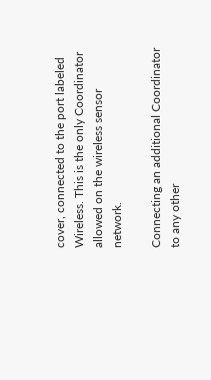cover, connected to the port labeled Wireless. This is the only Coordinator allowed on the wireless sensor network.

Connecting an additional Coordinator to any other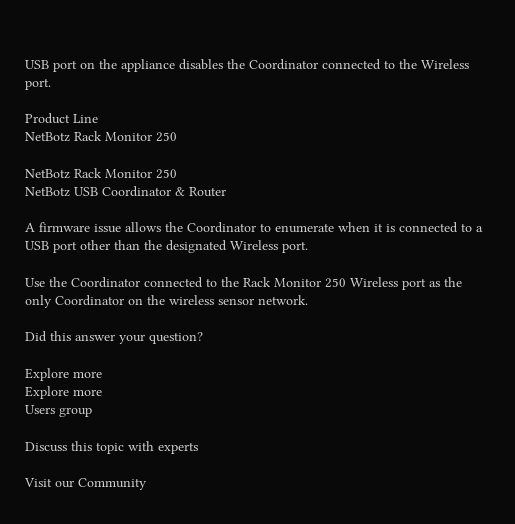USB port on the appliance disables the Coordinator connected to the Wireless port.

Product Line
NetBotz Rack Monitor 250

NetBotz Rack Monitor 250
NetBotz USB Coordinator & Router

A firmware issue allows the Coordinator to enumerate when it is connected to a USB port other than the designated Wireless port.

Use the Coordinator connected to the Rack Monitor 250 Wireless port as the only Coordinator on the wireless sensor network.

Did this answer your question?

Explore more
Explore more
Users group

Discuss this topic with experts

Visit our Community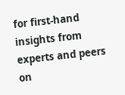for first-hand insights from experts and peers on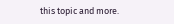this topic and more.